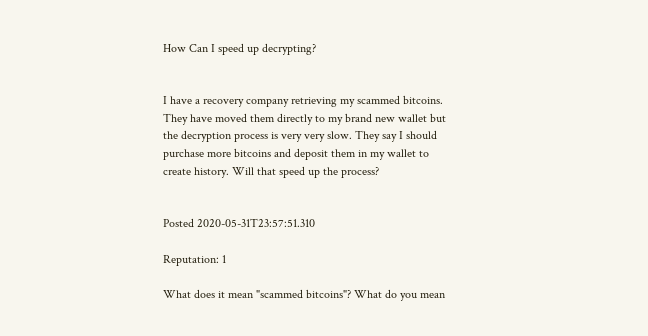How Can I speed up decrypting?


I have a recovery company retrieving my scammed bitcoins. They have moved them directly to my brand new wallet but the decryption process is very very slow. They say I should purchase more bitcoins and deposit them in my wallet to create history. Will that speed up the process?


Posted 2020-05-31T23:57:51.310

Reputation: 1

What does it mean "scammed bitcoins"? What do you mean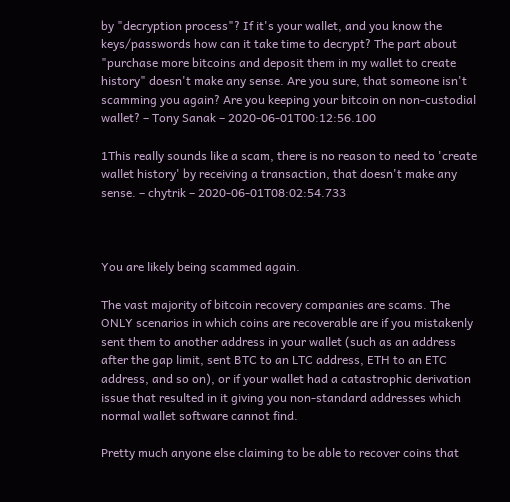by "decryption process"? If it's your wallet, and you know the keys/passwords how can it take time to decrypt? The part about "purchase more bitcoins and deposit them in my wallet to create history" doesn't make any sense. Are you sure, that someone isn't scamming you again? Are you keeping your bitcoin on non-custodial wallet? – Tony Sanak – 2020-06-01T00:12:56.100

1This really sounds like a scam, there is no reason to need to 'create wallet history' by receiving a transaction, that doesn't make any sense. – chytrik – 2020-06-01T08:02:54.733



You are likely being scammed again.

The vast majority of bitcoin recovery companies are scams. The ONLY scenarios in which coins are recoverable are if you mistakenly sent them to another address in your wallet (such as an address after the gap limit, sent BTC to an LTC address, ETH to an ETC address, and so on), or if your wallet had a catastrophic derivation issue that resulted in it giving you non-standard addresses which normal wallet software cannot find.

Pretty much anyone else claiming to be able to recover coins that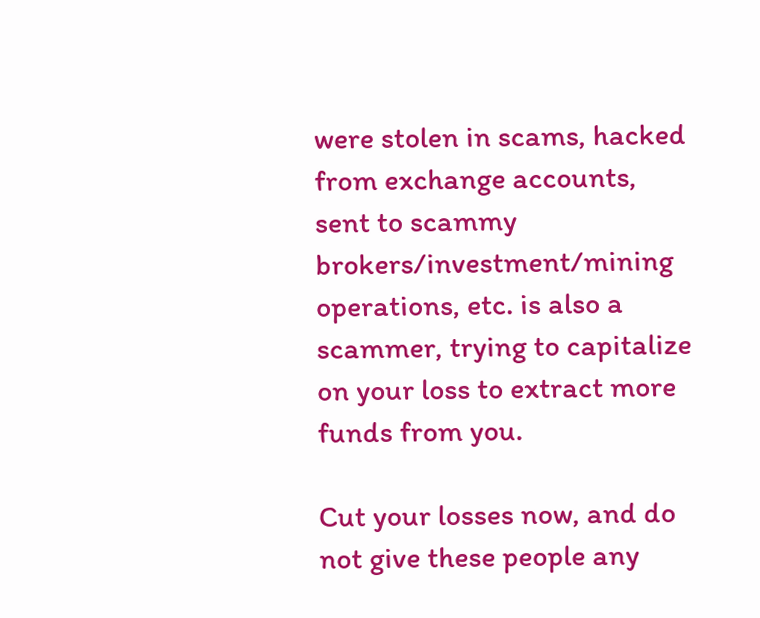were stolen in scams, hacked from exchange accounts, sent to scammy brokers/investment/mining operations, etc. is also a scammer, trying to capitalize on your loss to extract more funds from you.

Cut your losses now, and do not give these people any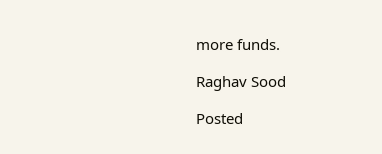more funds.

Raghav Sood

Posted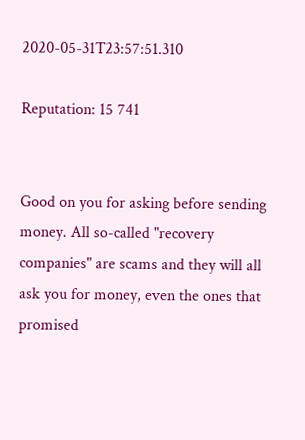2020-05-31T23:57:51.310

Reputation: 15 741


Good on you for asking before sending money. All so-called "recovery companies" are scams and they will all ask you for money, even the ones that promised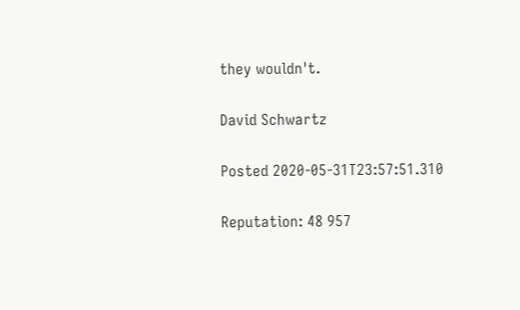they wouldn't.

David Schwartz

Posted 2020-05-31T23:57:51.310

Reputation: 48 957